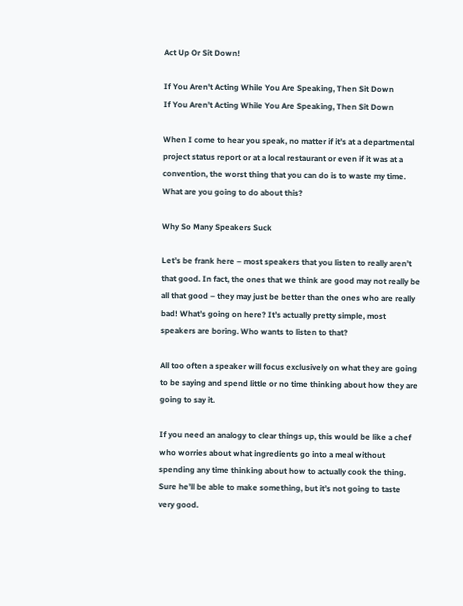Act Up Or Sit Down!

If You Aren't Acting While You Are Speaking, Then Sit Down
If You Aren’t Acting While You Are Speaking, Then Sit Down

When I come to hear you speak, no matter if it’s at a departmental project status report or at a local restaurant or even if it was at a convention, the worst thing that you can do is to waste my time. What are you going to do about this?

Why So Many Speakers Suck

Let’s be frank here – most speakers that you listen to really aren’t that good. In fact, the ones that we think are good may not really be all that good – they may just be better than the ones who are really bad! What’s going on here? It’s actually pretty simple, most speakers are boring. Who wants to listen to that?

All too often a speaker will focus exclusively on what they are going to be saying and spend little or no time thinking about how they are going to say it.

If you need an analogy to clear things up, this would be like a chef who worries about what ingredients go into a meal without spending any time thinking about how to actually cook the thing. Sure he’ll be able to make something, but it’s not going to taste very good.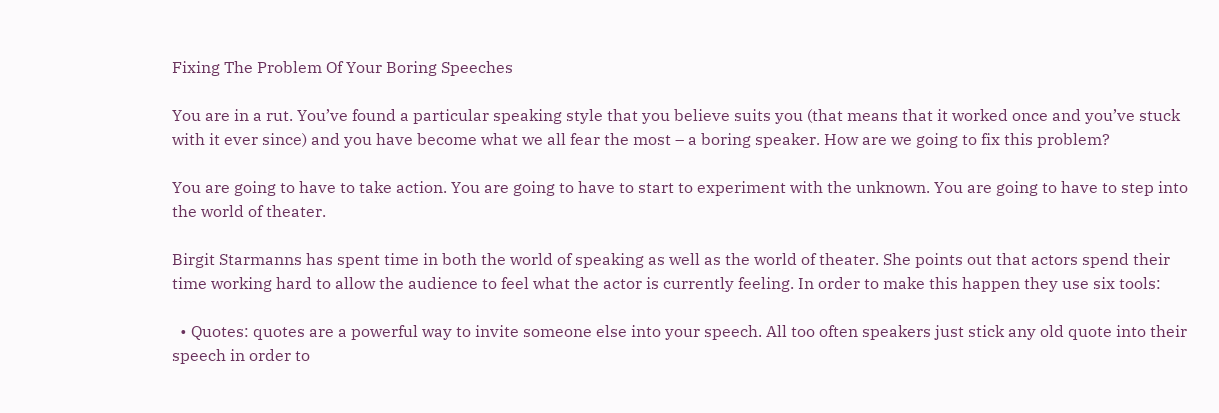Fixing The Problem Of Your Boring Speeches

You are in a rut. You’ve found a particular speaking style that you believe suits you (that means that it worked once and you’ve stuck with it ever since) and you have become what we all fear the most – a boring speaker. How are we going to fix this problem?

You are going to have to take action. You are going to have to start to experiment with the unknown. You are going to have to step into the world of theater.

Birgit Starmanns has spent time in both the world of speaking as well as the world of theater. She points out that actors spend their time working hard to allow the audience to feel what the actor is currently feeling. In order to make this happen they use six tools:

  • Quotes: quotes are a powerful way to invite someone else into your speech. All too often speakers just stick any old quote into their speech in order to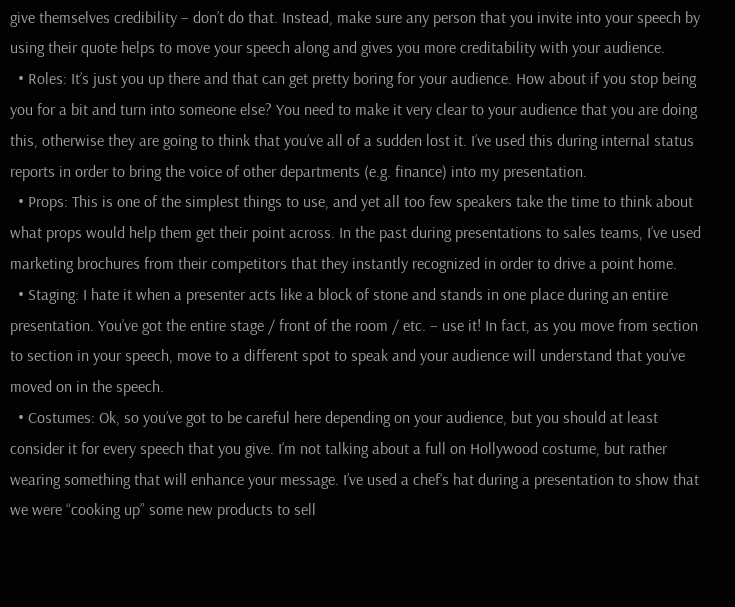give themselves credibility – don’t do that. Instead, make sure any person that you invite into your speech by using their quote helps to move your speech along and gives you more creditability with your audience.
  • Roles: It’s just you up there and that can get pretty boring for your audience. How about if you stop being you for a bit and turn into someone else? You need to make it very clear to your audience that you are doing this, otherwise they are going to think that you’ve all of a sudden lost it. I’ve used this during internal status reports in order to bring the voice of other departments (e.g. finance) into my presentation.
  • Props: This is one of the simplest things to use, and yet all too few speakers take the time to think about what props would help them get their point across. In the past during presentations to sales teams, I’ve used marketing brochures from their competitors that they instantly recognized in order to drive a point home.
  • Staging: I hate it when a presenter acts like a block of stone and stands in one place during an entire presentation. You’ve got the entire stage / front of the room / etc. – use it! In fact, as you move from section to section in your speech, move to a different spot to speak and your audience will understand that you’ve moved on in the speech.
  • Costumes: Ok, so you’ve got to be careful here depending on your audience, but you should at least consider it for every speech that you give. I’m not talking about a full on Hollywood costume, but rather wearing something that will enhance your message. I’ve used a chef’s hat during a presentation to show that we were “cooking up” some new products to sell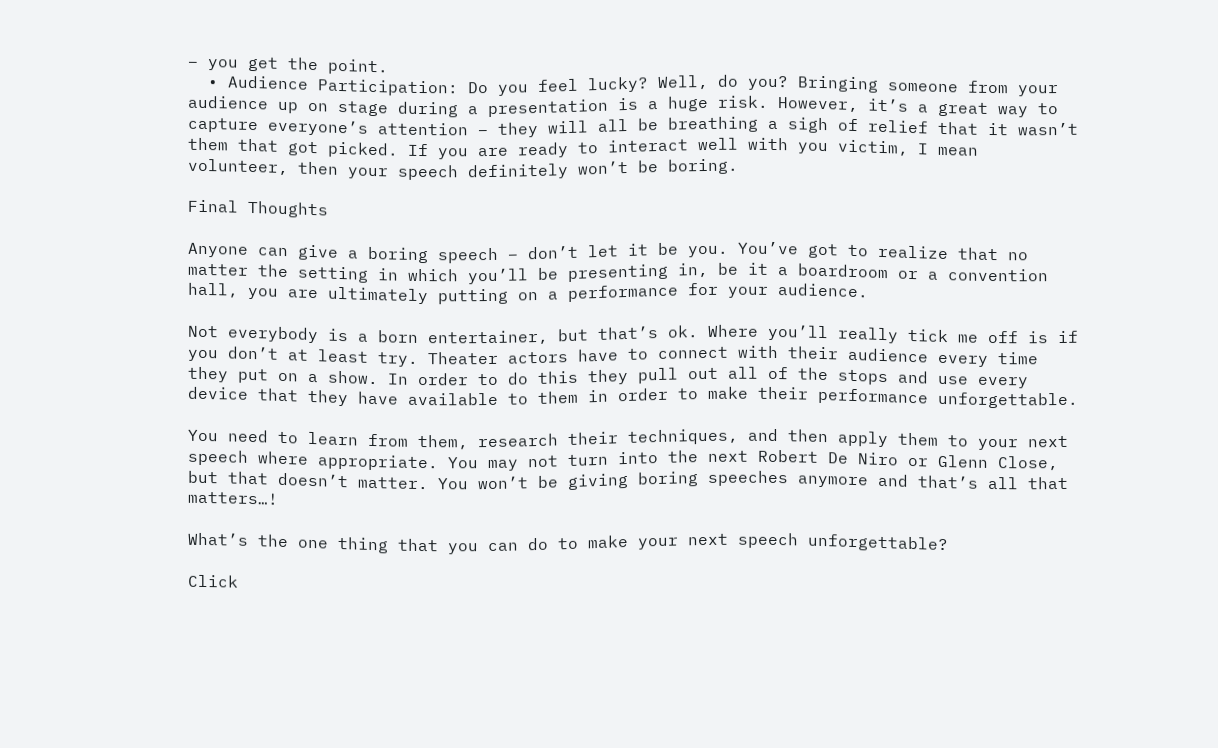– you get the point.
  • Audience Participation: Do you feel lucky? Well, do you? Bringing someone from your audience up on stage during a presentation is a huge risk. However, it’s a great way to capture everyone’s attention – they will all be breathing a sigh of relief that it wasn’t them that got picked. If you are ready to interact well with you victim, I mean volunteer, then your speech definitely won’t be boring.

Final Thoughts

Anyone can give a boring speech – don’t let it be you. You’ve got to realize that no matter the setting in which you’ll be presenting in, be it a boardroom or a convention hall, you are ultimately putting on a performance for your audience.

Not everybody is a born entertainer, but that’s ok. Where you’ll really tick me off is if you don’t at least try. Theater actors have to connect with their audience every time they put on a show. In order to do this they pull out all of the stops and use every device that they have available to them in order to make their performance unforgettable.

You need to learn from them, research their techniques, and then apply them to your next speech where appropriate. You may not turn into the next Robert De Niro or Glenn Close, but that doesn’t matter. You won’t be giving boring speeches anymore and that’s all that matters…!

What’s the one thing that you can do to make your next speech unforgettable?

Click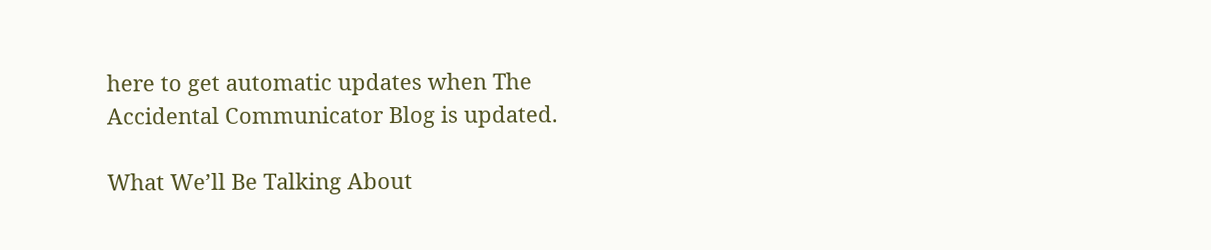here to get automatic updates when The Accidental Communicator Blog is updated.

What We’ll Be Talking About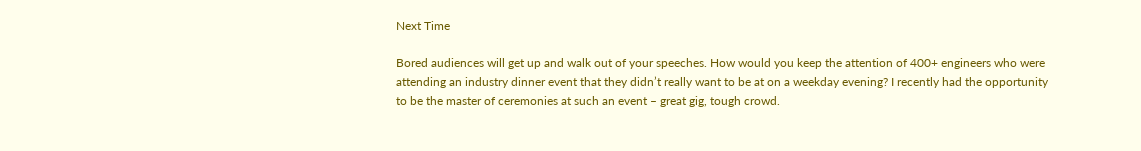Next Time

Bored audiences will get up and walk out of your speeches. How would you keep the attention of 400+ engineers who were attending an industry dinner event that they didn’t really want to be at on a weekday evening? I recently had the opportunity to be the master of ceremonies at such an event – great gig, tough crowd.